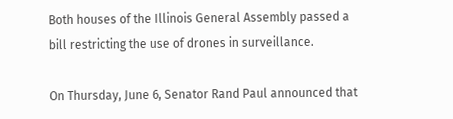Both houses of the Illinois General Assembly passed a bill restricting the use of drones in surveillance.

On Thursday, June 6, Senator Rand Paul announced that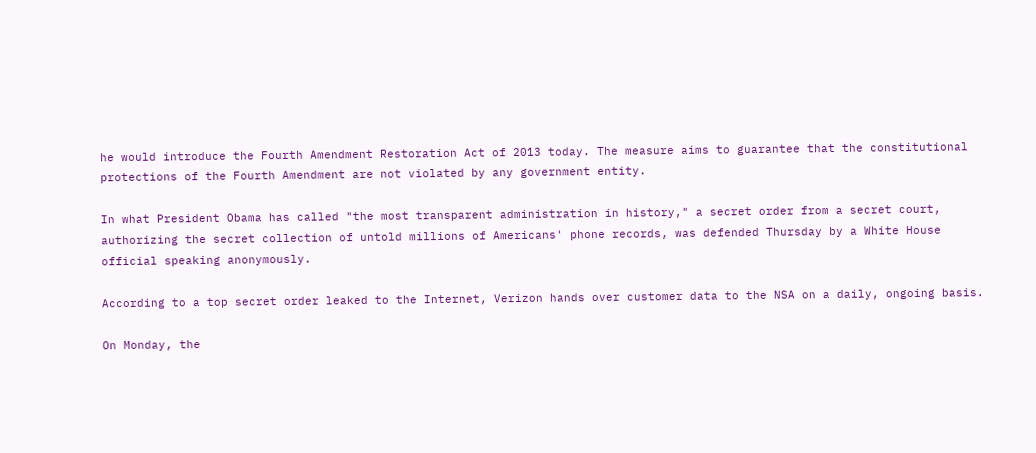he would introduce the Fourth Amendment Restoration Act of 2013 today. The measure aims to guarantee that the constitutional protections of the Fourth Amendment are not violated by any government entity.

In what President Obama has called "the most transparent administration in history," a secret order from a secret court, authorizing the secret collection of untold millions of Americans' phone records, was defended Thursday by a White House official speaking anonymously.

According to a top secret order leaked to the Internet, Verizon hands over customer data to the NSA on a daily, ongoing basis.

On Monday, the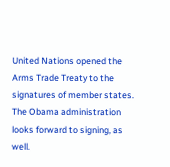United Nations opened the Arms Trade Treaty to the signatures of member states. The Obama administration looks forward to signing, as well.